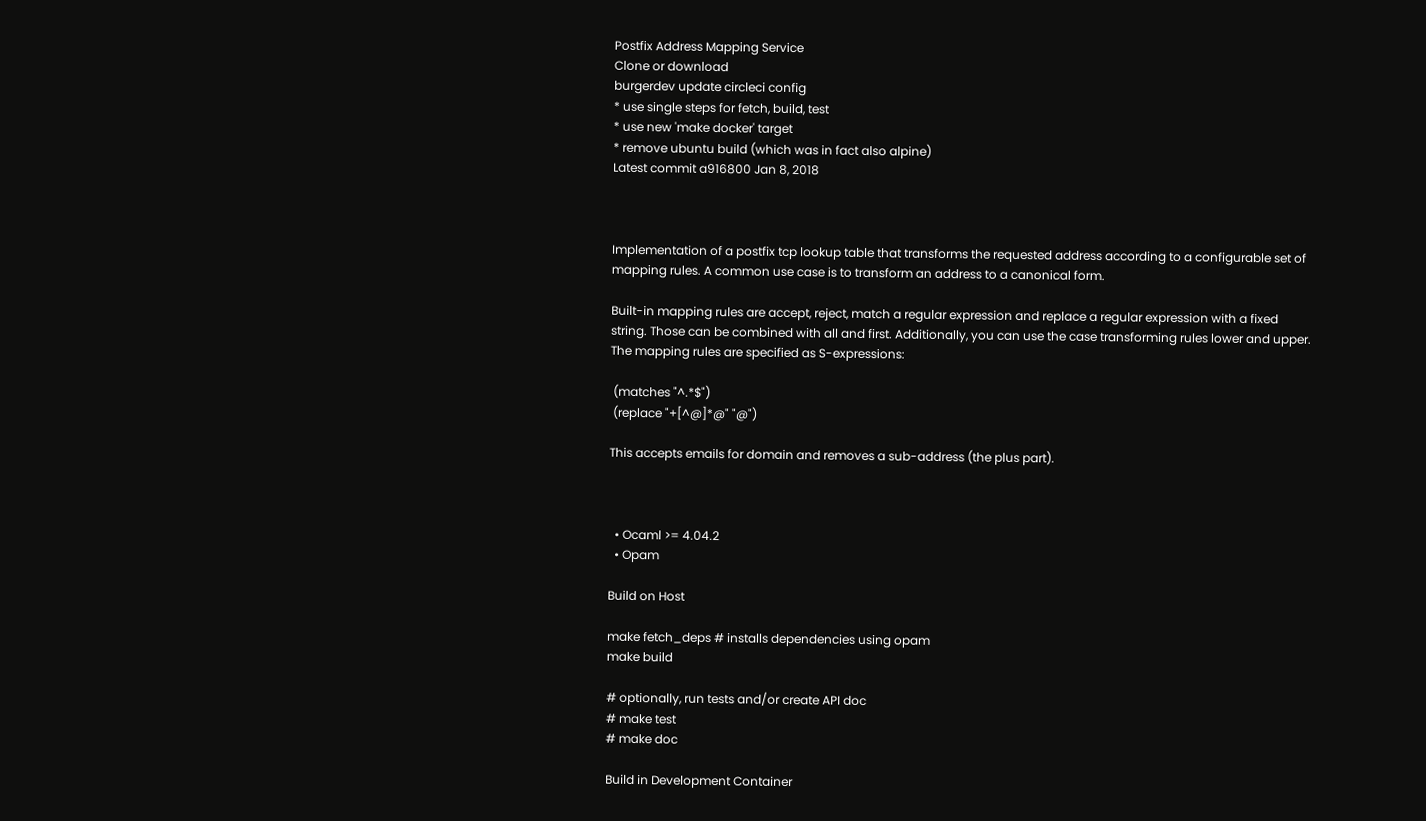Postfix Address Mapping Service
Clone or download
burgerdev update circleci config
* use single steps for fetch, build, test
* use new 'make docker' target
* remove ubuntu build (which was in fact also alpine)
Latest commit a916800 Jan 8, 2018



Implementation of a postfix tcp lookup table that transforms the requested address according to a configurable set of mapping rules. A common use case is to transform an address to a canonical form.

Built-in mapping rules are accept, reject, match a regular expression and replace a regular expression with a fixed string. Those can be combined with all and first. Additionally, you can use the case transforming rules lower and upper. The mapping rules are specified as S-expressions:

 (matches "^.*$")
 (replace "+[^@]*@" "@")

This accepts emails for domain and removes a sub-address (the plus part).



  • Ocaml >= 4.04.2
  • Opam

Build on Host

make fetch_deps # installs dependencies using opam
make build

# optionally, run tests and/or create API doc
# make test
# make doc

Build in Development Container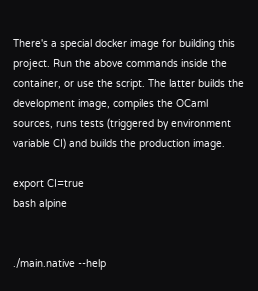There's a special docker image for building this project. Run the above commands inside the container, or use the script. The latter builds the development image, compiles the OCaml sources, runs tests (triggered by environment variable CI) and builds the production image.

export CI=true
bash alpine


./main.native --help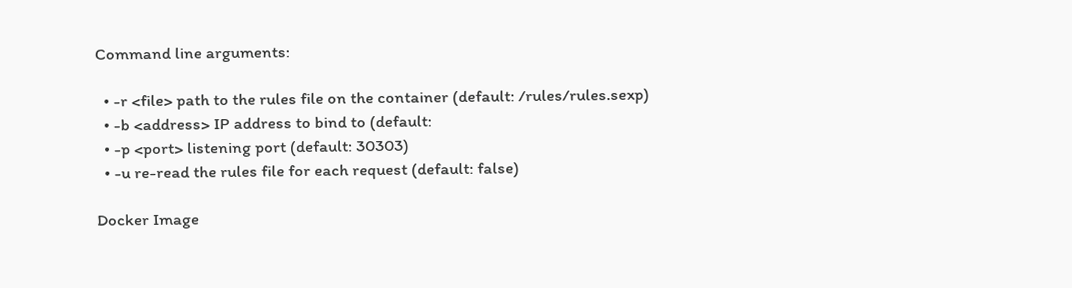Command line arguments:

  • -r <file> path to the rules file on the container (default: /rules/rules.sexp)
  • -b <address> IP address to bind to (default:
  • -p <port> listening port (default: 30303)
  • -u re-read the rules file for each request (default: false)

Docker Image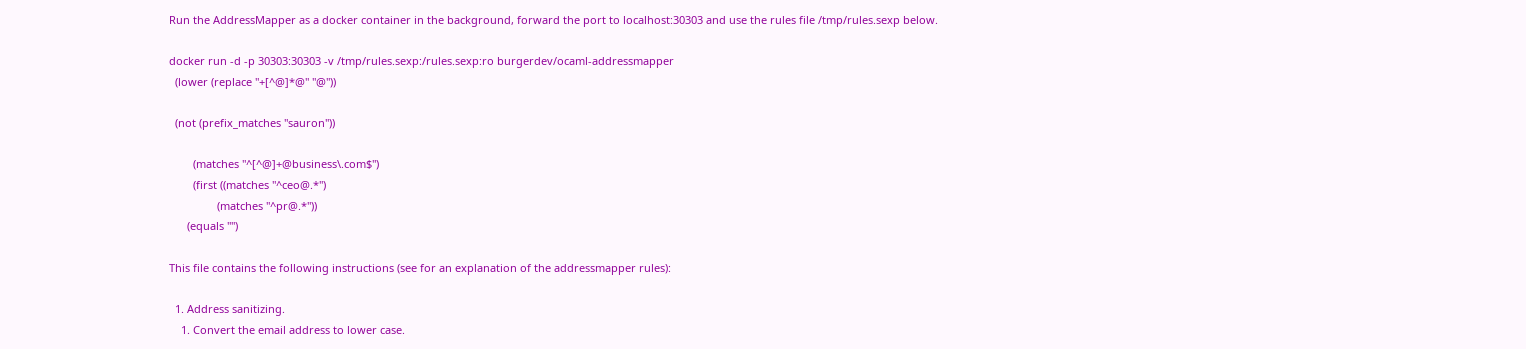Run the AddressMapper as a docker container in the background, forward the port to localhost:30303 and use the rules file /tmp/rules.sexp below.

docker run -d -p 30303:30303 -v /tmp/rules.sexp:/rules.sexp:ro burgerdev/ocaml-addressmapper
  (lower (replace "+[^@]*@" "@"))

  (not (prefix_matches "sauron"))

        (matches "^[^@]+@business\.com$")
        (first ((matches "^ceo@.*")
                (matches "^pr@.*"))
      (equals "")

This file contains the following instructions (see for an explanation of the addressmapper rules):

  1. Address sanitizing.
    1. Convert the email address to lower case.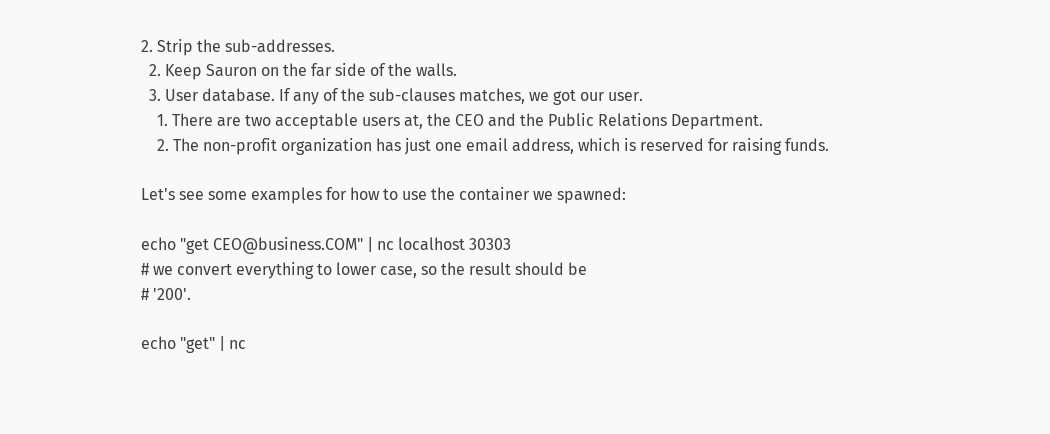2. Strip the sub-addresses.
  2. Keep Sauron on the far side of the walls.
  3. User database. If any of the sub-clauses matches, we got our user.
    1. There are two acceptable users at, the CEO and the Public Relations Department.
    2. The non-profit organization has just one email address, which is reserved for raising funds.

Let's see some examples for how to use the container we spawned:

echo "get CEO@business.COM" | nc localhost 30303
# we convert everything to lower case, so the result should be
# '200'.

echo "get" | nc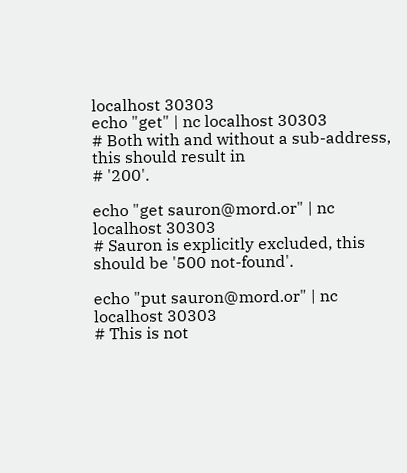localhost 30303
echo "get" | nc localhost 30303
# Both with and without a sub-address, this should result in
# '200'.

echo "get sauron@mord.or" | nc localhost 30303
# Sauron is explicitly excluded, this should be '500 not-found'.

echo "put sauron@mord.or" | nc localhost 30303
# This is not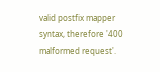valid postfix mapper syntax, therefore '400 malformed request'.